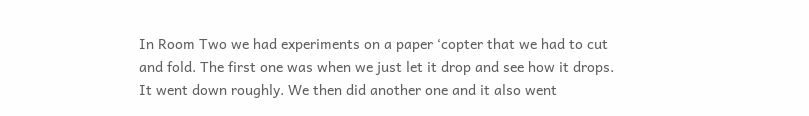In Room Two we had experiments on a paper ‘copter that we had to cut
and fold. The first one was when we just let it drop and see how it drops.
It went down roughly. We then did another one and it also went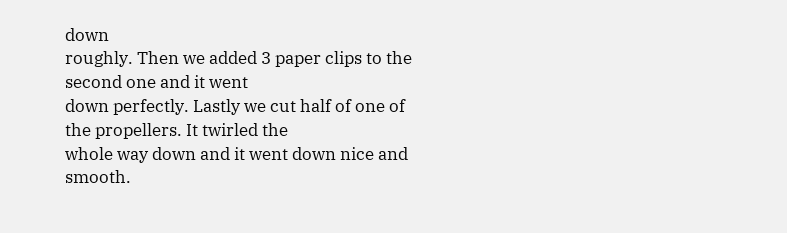down
roughly. Then we added 3 paper clips to the second one and it went
down perfectly. Lastly we cut half of one of the propellers. It twirled the
whole way down and it went down nice and smooth.